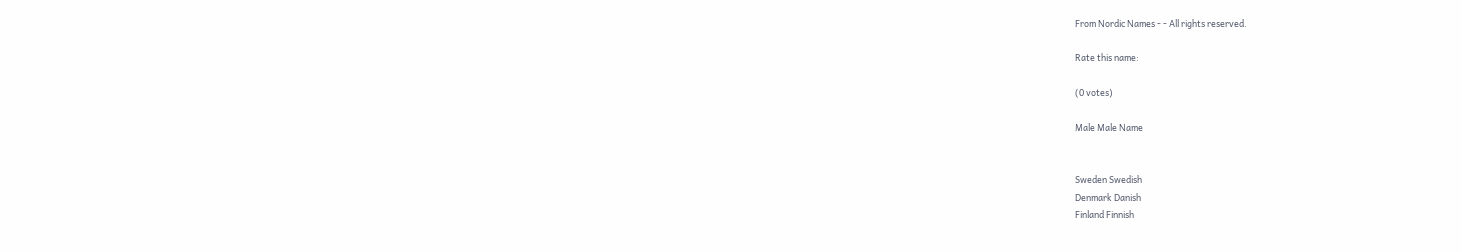From Nordic Names - - All rights reserved.

Rate this name:

(0 votes)

Male Male Name


Sweden Swedish
Denmark Danish
Finland Finnish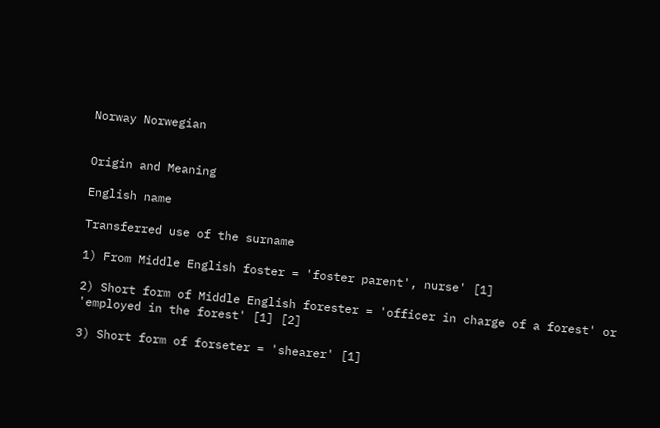Norway Norwegian


Origin and Meaning

English name

Transferred use of the surname

1) From Middle English foster = 'foster parent', nurse' [1]

2) Short form of Middle English forester = 'officer in charge of a forest' or 'employed in the forest' [1] [2]

3) Short form of forseter = 'shearer' [1]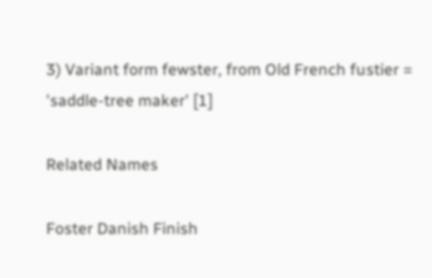3) Variant form fewster, from Old French fustier = 'saddle-tree maker' [1]

Related Names

Foster Danish Finish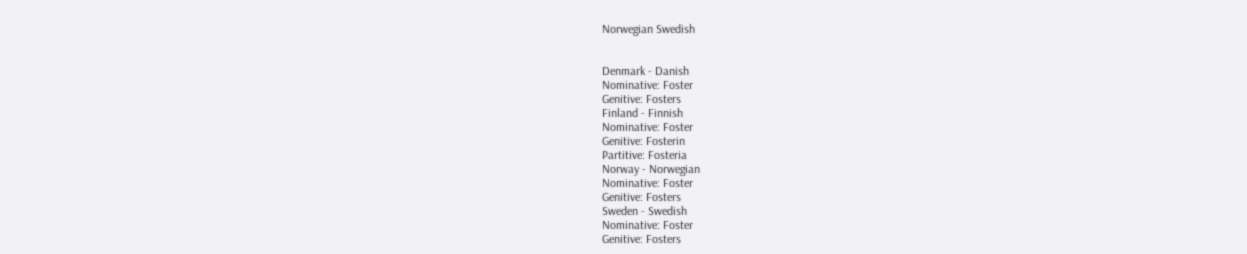Norwegian Swedish


Denmark - Danish
Nominative: Foster
Genitive: Fosters
Finland - Finnish
Nominative: Foster
Genitive: Fosterin
Partitive: Fosteria
Norway - Norwegian
Nominative: Foster
Genitive: Fosters
Sweden - Swedish
Nominative: Foster
Genitive: Fosters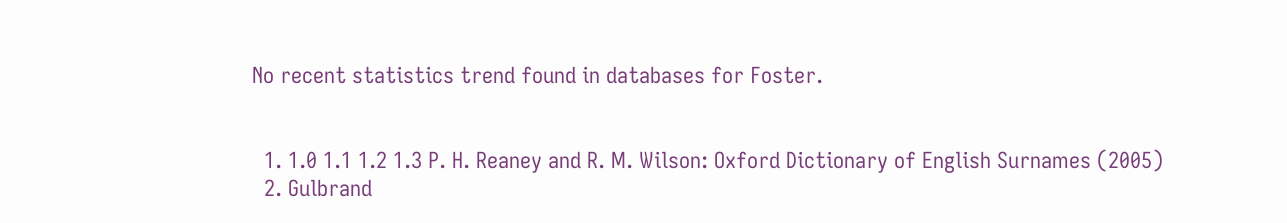No recent statistics trend found in databases for Foster.


  1. 1.0 1.1 1.2 1.3 P. H. Reaney and R. M. Wilson: Oxford Dictionary of English Surnames (2005)
  2. Gulbrand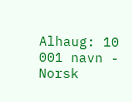Alhaug: 10 001 navn - Norsk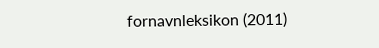fornavnleksikon (2011)